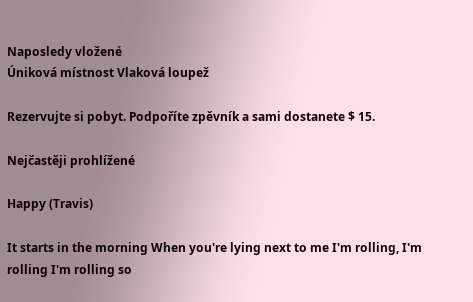Naposledy vložené
Úniková místnost Vlaková loupež

Rezervujte si pobyt. Podpoříte zpěvník a sami dostanete $ 15.

Nejčastěji prohlížené

Happy (Travis)

It starts in the morning When you're lying next to me I'm rolling, I'm rolling I'm rolling so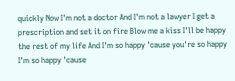quickly Now I'm not a doctor And I'm not a lawyer I get a prescription and set it on fire Blow me a kiss I'll be happy the rest of my life And I'm so happy 'cause you're so happy I'm so happy 'cause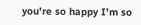you're so happy I'm so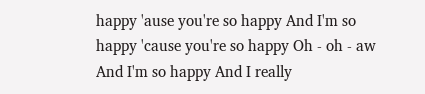happy 'ause you're so happy And I'm so happy 'cause you're so happy Oh - oh - aw And I'm so happy And I really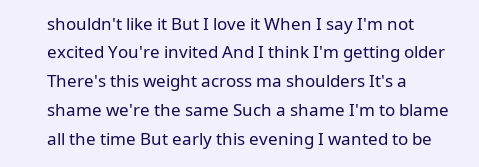shouldn't like it But I love it When I say I'm not excited You're invited And I think I'm getting older There's this weight across ma shoulders It's a shame we're the same Such a shame I'm to blame all the time But early this evening I wanted to be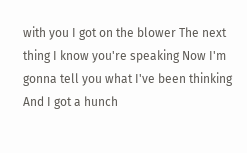with you I got on the blower The next thing I know you're speaking Now I'm gonna tell you what I've been thinking And I got a hunch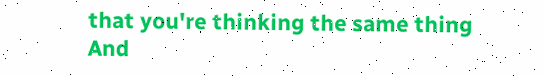that you're thinking the same thing And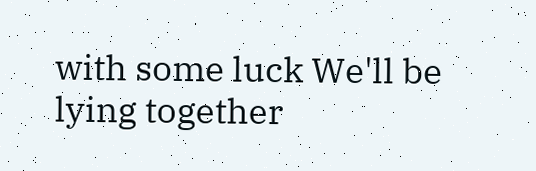with some luck We'll be lying together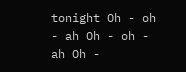tonight Oh - oh - ah Oh - oh - ah Oh -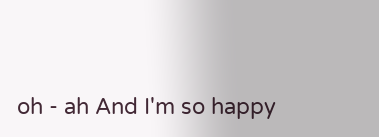oh - ah And I'm so happy